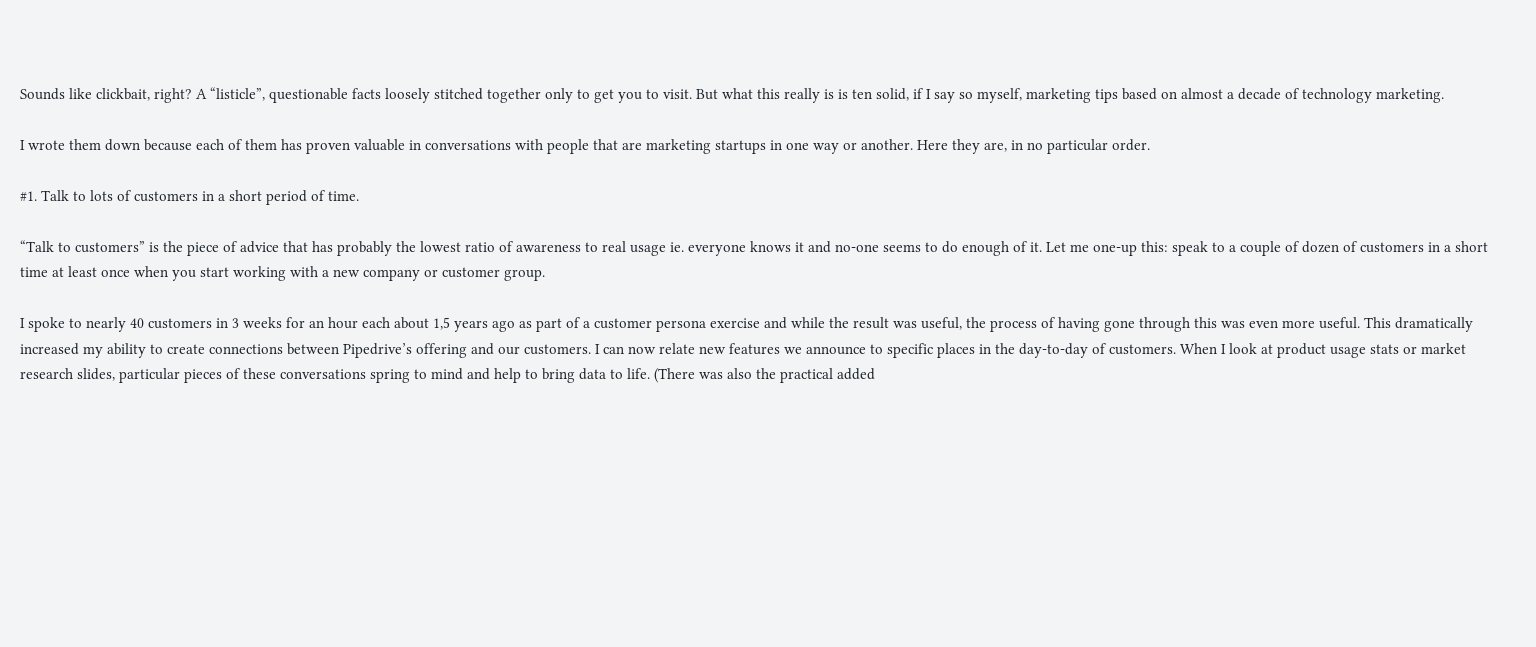Sounds like clickbait, right? A “listicle”, questionable facts loosely stitched together only to get you to visit. But what this really is is ten solid, if I say so myself, marketing tips based on almost a decade of technology marketing.

I wrote them down because each of them has proven valuable in conversations with people that are marketing startups in one way or another. Here they are, in no particular order.

#1. Talk to lots of customers in a short period of time.

“Talk to customers” is the piece of advice that has probably the lowest ratio of awareness to real usage ie. everyone knows it and no-one seems to do enough of it. Let me one-up this: speak to a couple of dozen of customers in a short time at least once when you start working with a new company or customer group.

I spoke to nearly 40 customers in 3 weeks for an hour each about 1,5 years ago as part of a customer persona exercise and while the result was useful, the process of having gone through this was even more useful. This dramatically increased my ability to create connections between Pipedrive’s offering and our customers. I can now relate new features we announce to specific places in the day-to-day of customers. When I look at product usage stats or market research slides, particular pieces of these conversations spring to mind and help to bring data to life. (There was also the practical added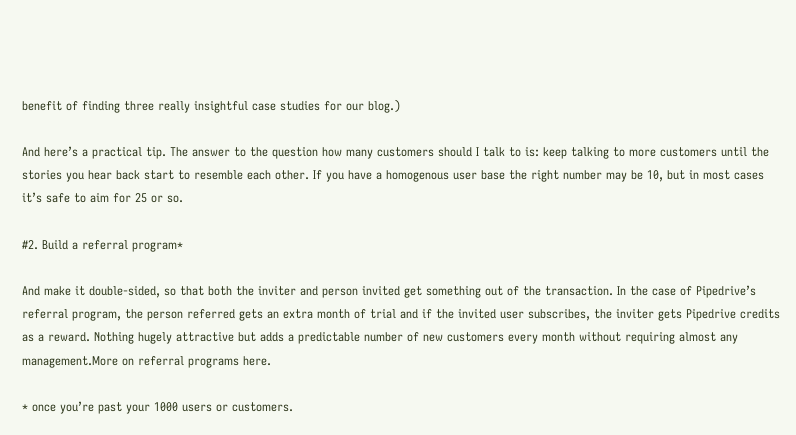benefit of finding three really insightful case studies for our blog.)

And here’s a practical tip. The answer to the question how many customers should I talk to is: keep talking to more customers until the stories you hear back start to resemble each other. If you have a homogenous user base the right number may be 10, but in most cases it’s safe to aim for 25 or so.

#2. Build a referral program*

And make it double-sided, so that both the inviter and person invited get something out of the transaction. In the case of Pipedrive’s referral program, the person referred gets an extra month of trial and if the invited user subscribes, the inviter gets Pipedrive credits as a reward. Nothing hugely attractive but adds a predictable number of new customers every month without requiring almost any management.More on referral programs here.

* once you’re past your 1000 users or customers.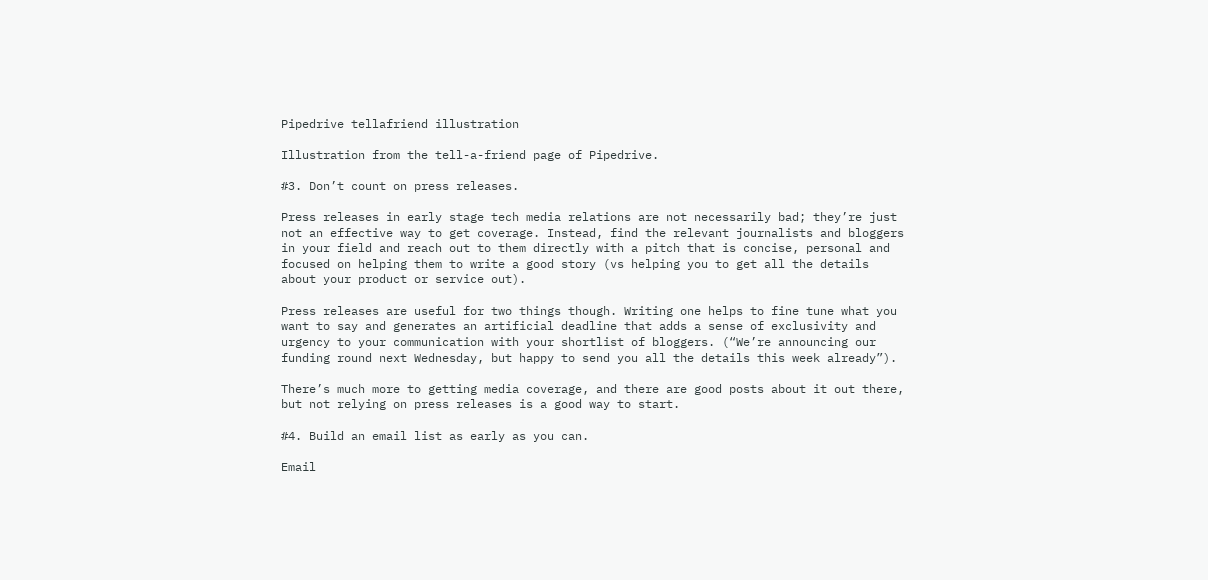Pipedrive tellafriend illustration

Illustration from the tell-a-friend page of Pipedrive.

#3. Don’t count on press releases.

Press releases in early stage tech media relations are not necessarily bad; they’re just not an effective way to get coverage. Instead, find the relevant journalists and bloggers in your field and reach out to them directly with a pitch that is concise, personal and focused on helping them to write a good story (vs helping you to get all the details about your product or service out).

Press releases are useful for two things though. Writing one helps to fine tune what you want to say and generates an artificial deadline that adds a sense of exclusivity and urgency to your communication with your shortlist of bloggers. (“We’re announcing our funding round next Wednesday, but happy to send you all the details this week already”).

There’s much more to getting media coverage, and there are good posts about it out there, but not relying on press releases is a good way to start.

#4. Build an email list as early as you can.

Email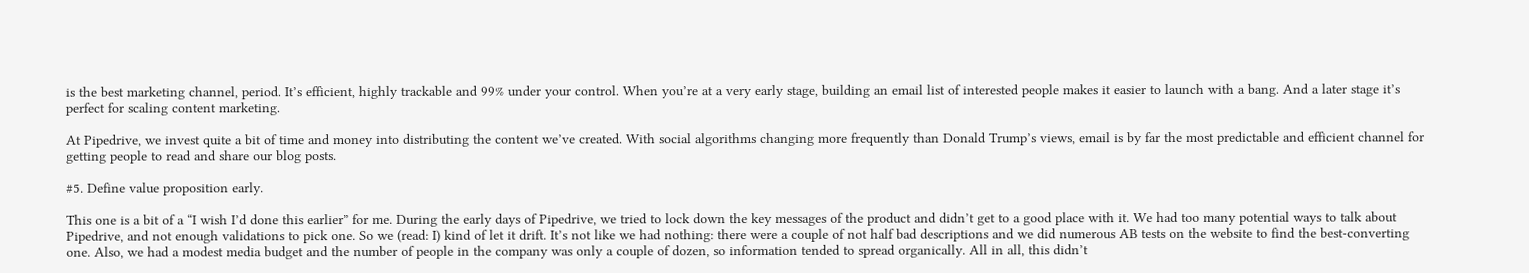is the best marketing channel, period. It’s efficient, highly trackable and 99% under your control. When you’re at a very early stage, building an email list of interested people makes it easier to launch with a bang. And a later stage it’s perfect for scaling content marketing.

At Pipedrive, we invest quite a bit of time and money into distributing the content we’ve created. With social algorithms changing more frequently than Donald Trump’s views, email is by far the most predictable and efficient channel for getting people to read and share our blog posts.

#5. Define value proposition early.

This one is a bit of a “I wish I’d done this earlier” for me. During the early days of Pipedrive, we tried to lock down the key messages of the product and didn’t get to a good place with it. We had too many potential ways to talk about Pipedrive, and not enough validations to pick one. So we (read: I) kind of let it drift. It’s not like we had nothing: there were a couple of not half bad descriptions and we did numerous AB tests on the website to find the best-converting one. Also, we had a modest media budget and the number of people in the company was only a couple of dozen, so information tended to spread organically. All in all, this didn’t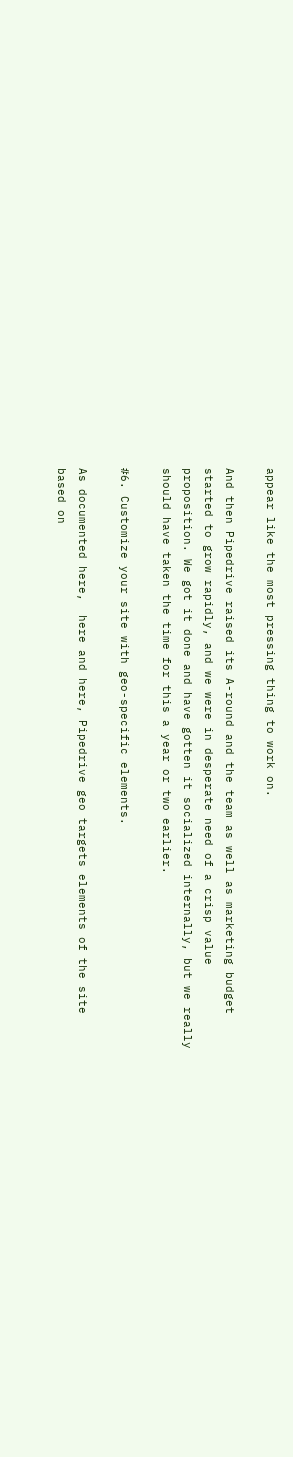appear like the most pressing thing to work on.

And then Pipedrive raised its A-round and the team as well as marketing budget started to grow rapidly, and we were in desperate need of a crisp value proposition. We got it done and have gotten it socialized internally, but we really should have taken the time for this a year or two earlier.

#6. Customize your site with geo-specific elements.

As documented here,  here and here, Pipedrive geo targets elements of the site based on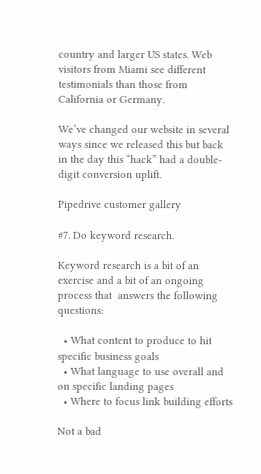country and larger US states. Web visitors from Miami see different testimonials than those from California or Germany.

We’ve changed our website in several ways since we released this but back in the day this “hack” had a double-digit conversion uplift.

Pipedrive customer gallery

#7. Do keyword research.

Keyword research is a bit of an exercise and a bit of an ongoing process that  answers the following questions:

  • What content to produce to hit specific business goals
  • What language to use overall and on specific landing pages
  • Where to focus link building efforts

Not a bad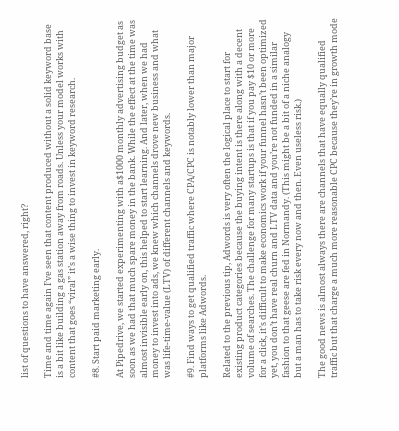list of questions to have answered, right?

Time and time again I’ve seen that content produced without a solid keyword base is a bit like building a gas station away from roads. Unless your model works with content that goes “viral” it’s a wise thing to invest in keyword research.

#8. Start paid marketing early.

At Pipedrive, we started experimenting with a$1000 monthly advertising budget as soon as we had that much spare money in the bank. While the effect at the time was almost invisible early on, this helped to start learning. And later, when we had money to invest into ads, we knew which channels drove new business and what was life-time-value (LTV) of different channels and keywords.

#9. Find ways to get qualified traffic where CPA/CPC is notably lower than major platforms like Adwords.

Related to the previous tip, Adwords is very often the logical place to start for existing product categories because the buying intent is there along with a decent volume of searches. The challenge for many startups is that if you pay $10 or more for a click, it’s difficult to make economics work if your funnel hasn’t been optimized yet, you don’t have real churn and LTV data and you’re not funded in a similar fashion to that geese are fed in Normandy. (This might be a bit of a niche analogy but a man has to take risk every now and then. Even useless risk.)

The good news is almost always there are channels that have equally qualified traffic but that charge a much more reasonable CPC because they’re in growth mode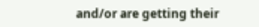and/or are getting their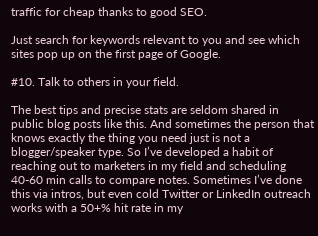traffic for cheap thanks to good SEO.

Just search for keywords relevant to you and see which sites pop up on the first page of Google.

#10. Talk to others in your field.

The best tips and precise stats are seldom shared in public blog posts like this. And sometimes the person that knows exactly the thing you need just is not a blogger/speaker type. So I’ve developed a habit of reaching out to marketers in my field and scheduling 40-60 min calls to compare notes. Sometimes I’ve done this via intros, but even cold Twitter or LinkedIn outreach works with a 50+% hit rate in my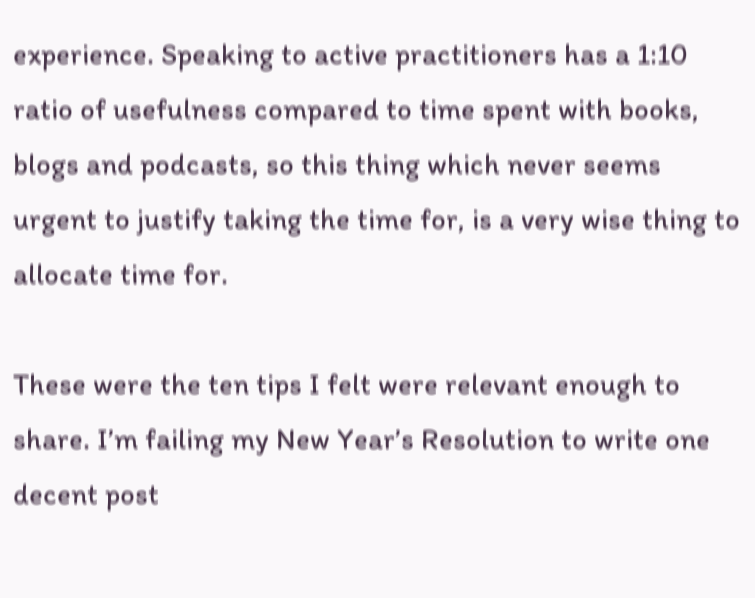experience. Speaking to active practitioners has a 1:10 ratio of usefulness compared to time spent with books, blogs and podcasts, so this thing which never seems urgent to justify taking the time for, is a very wise thing to allocate time for.

These were the ten tips I felt were relevant enough to share. I’m failing my New Year’s Resolution to write one decent post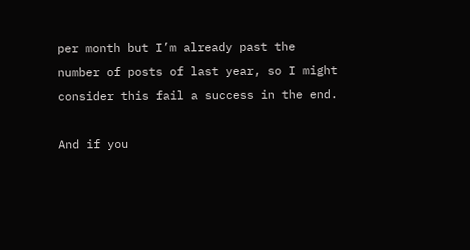per month but I’m already past the number of posts of last year, so I might consider this fail a success in the end.

And if you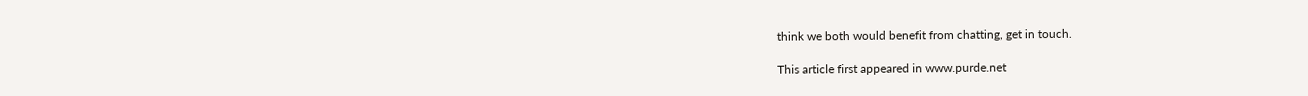think we both would benefit from chatting, get in touch.

This article first appeared in www.purde.net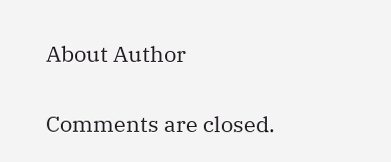About Author

Comments are closed.